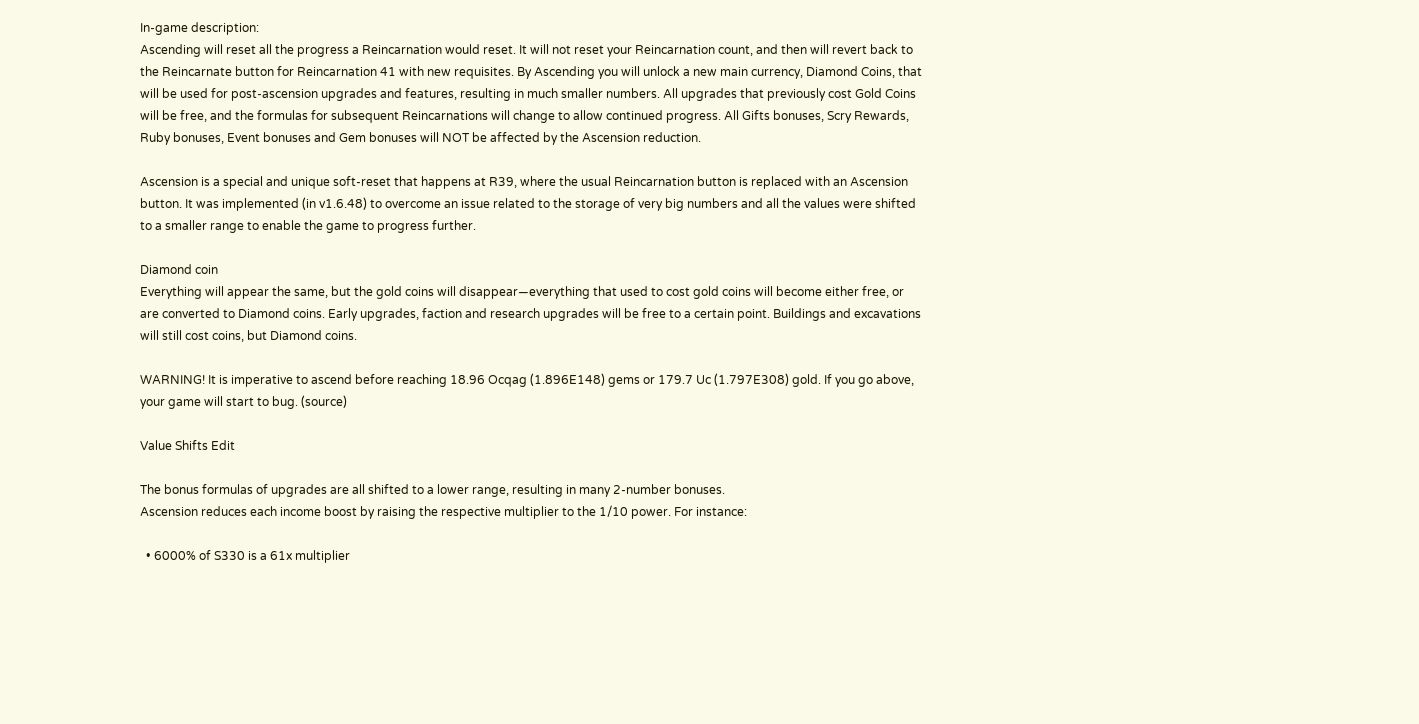In-game description:
Ascending will reset all the progress a Reincarnation would reset. It will not reset your Reincarnation count, and then will revert back to the Reincarnate button for Reincarnation 41 with new requisites. By Ascending you will unlock a new main currency, Diamond Coins, that will be used for post-ascension upgrades and features, resulting in much smaller numbers. All upgrades that previously cost Gold Coins will be free, and the formulas for subsequent Reincarnations will change to allow continued progress. All Gifts bonuses, Scry Rewards, Ruby bonuses, Event bonuses and Gem bonuses will NOT be affected by the Ascension reduction.

Ascension is a special and unique soft-reset that happens at R39, where the usual Reincarnation button is replaced with an Ascension button. It was implemented (in v1.6.48) to overcome an issue related to the storage of very big numbers and all the values were shifted to a smaller range to enable the game to progress further.

Diamond coin
Everything will appear the same, but the gold coins will disappear—everything that used to cost gold coins will become either free, or are converted to Diamond coins. Early upgrades, faction and research upgrades will be free to a certain point. Buildings and excavations will still cost coins, but Diamond coins.

WARNING! It is imperative to ascend before reaching 18.96 Ocqag (1.896E148) gems or 179.7 Uc (1.797E308) gold. If you go above, your game will start to bug. (source)

Value Shifts Edit

The bonus formulas of upgrades are all shifted to a lower range, resulting in many 2-number bonuses.
Ascension reduces each income boost by raising the respective multiplier to the 1/10 power. For instance:

  • 6000% of S330 is a 61x multiplier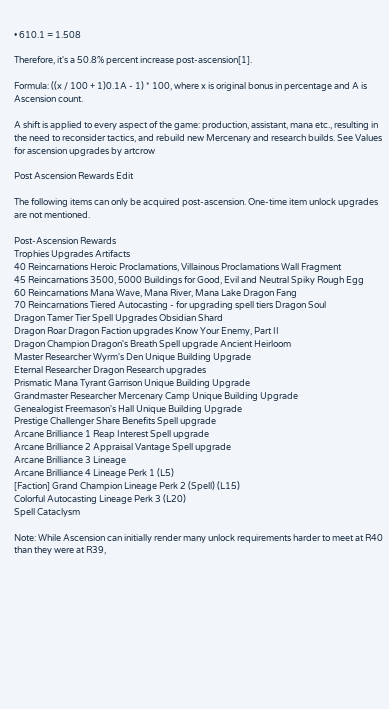• 610.1 = 1.508

Therefore, it's a 50.8% percent increase post-ascension[1].

Formula: ((x / 100 + 1)0.1A - 1) * 100, where x is original bonus in percentage and A is Ascension count.

A shift is applied to every aspect of the game: production, assistant, mana etc., resulting in the need to reconsider tactics, and rebuild new Mercenary and research builds. See Values for ascension upgrades by artcrow

Post Ascension Rewards Edit

The following items can only be acquired post-ascension. One-time item unlock upgrades are not mentioned.

Post-Ascension Rewards
Trophies Upgrades Artifacts
40 Reincarnations Heroic Proclamations, Villainous Proclamations Wall Fragment
45 Reincarnations 3500, 5000 Buildings for Good, Evil and Neutral Spiky Rough Egg
60 Reincarnations Mana Wave, Mana River, Mana Lake Dragon Fang
70 Reincarnations Tiered Autocasting - for upgrading spell tiers Dragon Soul
Dragon Tamer Tier Spell Upgrades Obsidian Shard
Dragon Roar Dragon Faction upgrades Know Your Enemy, Part II
Dragon Champion Dragon's Breath Spell upgrade Ancient Heirloom
Master Researcher Wyrm's Den Unique Building Upgrade
Eternal Researcher Dragon Research upgrades
Prismatic Mana Tyrant Garrison Unique Building Upgrade
Grandmaster Researcher Mercenary Camp Unique Building Upgrade
Genealogist Freemason's Hall Unique Building Upgrade
Prestige Challenger Share Benefits Spell upgrade
Arcane Brilliance 1 Reap Interest Spell upgrade
Arcane Brilliance 2 Appraisal Vantage Spell upgrade
Arcane Brilliance 3 Lineage
Arcane Brilliance 4 Lineage Perk 1 (L5)
[Faction] Grand Champion Lineage Perk 2 (Spell) (L15)
Colorful Autocasting Lineage Perk 3 (L20)
Spell Cataclysm

Note: While Ascension can initially render many unlock requirements harder to meet at R40 than they were at R39,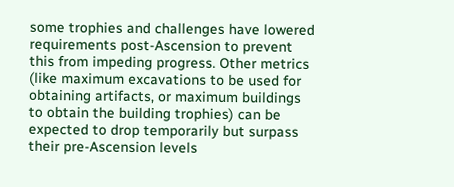some trophies and challenges have lowered requirements post-Ascension to prevent this from impeding progress. Other metrics (like maximum excavations to be used for obtaining artifacts, or maximum buildings to obtain the building trophies) can be expected to drop temporarily but surpass their pre-Ascension levels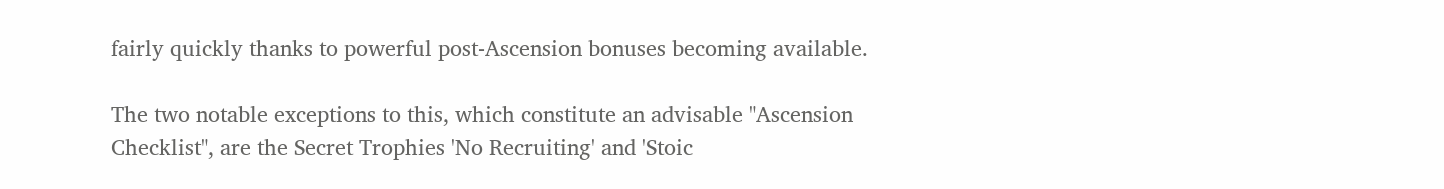fairly quickly thanks to powerful post-Ascension bonuses becoming available.

The two notable exceptions to this, which constitute an advisable "Ascension Checklist", are the Secret Trophies 'No Recruiting' and 'Stoic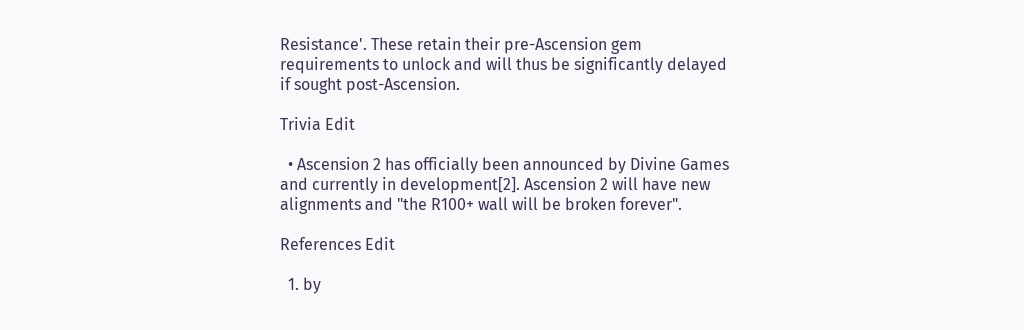Resistance'. These retain their pre-Ascension gem requirements to unlock and will thus be significantly delayed if sought post-Ascension.

Trivia Edit

  • Ascension 2 has officially been announced by Divine Games and currently in development[2]. Ascension 2 will have new alignments and "the R100+ wall will be broken forever".

References Edit

  1. by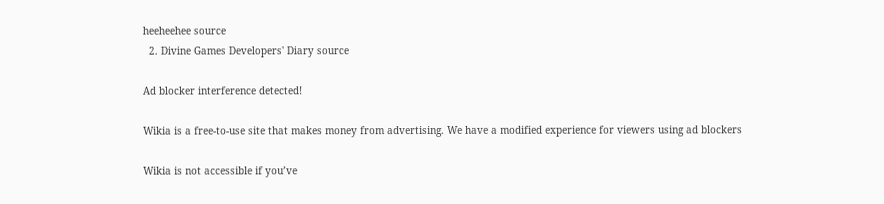heeheehee source
  2. Divine Games Developers' Diary source

Ad blocker interference detected!

Wikia is a free-to-use site that makes money from advertising. We have a modified experience for viewers using ad blockers

Wikia is not accessible if you’ve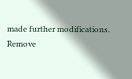made further modifications. Remove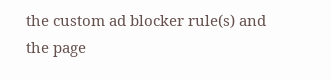the custom ad blocker rule(s) and the page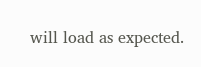will load as expected.